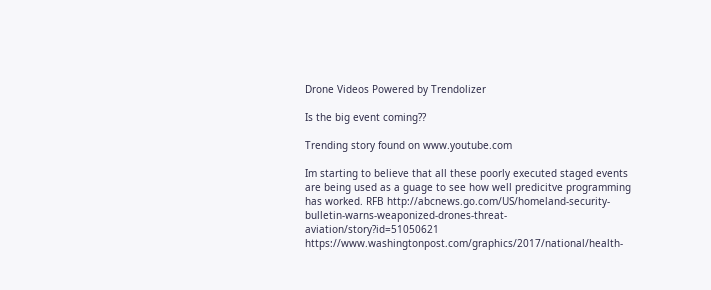Drone Videos Powered by Trendolizer

Is the big event coming??

Trending story found on www.youtube.com

Im starting to believe that all these poorly executed staged events are being used as a guage to see how well predicitve programming has worked. RFB http://abcnews.go.com/US/homeland-security-bulletin-warns-weaponized-drones-threat-aviation/story?id=51050621 https://www.washingtonpost.com/graphics/2017/national/health-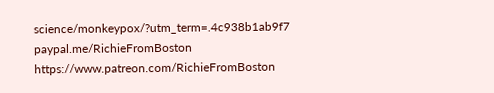science/monkeypox/?utm_term=.4c938b1ab9f7 paypal.me/RichieFromBoston https://www.patreon.com/RichieFromBoston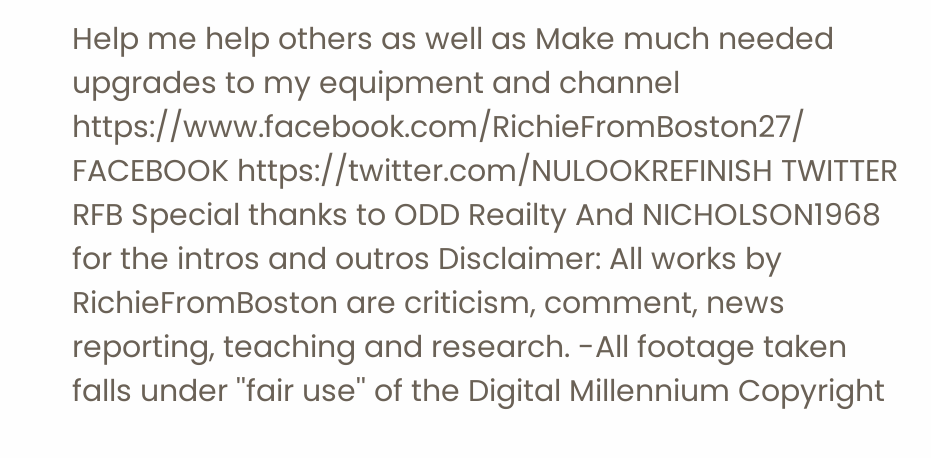Help me help others as well as Make much needed upgrades to my equipment and channel https://www.facebook.com/RichieFromBoston27/ FACEBOOK https://twitter.com/NULOOKREFINISH TWITTER RFB Special thanks to ODD Reailty And NICHOLSON1968 for the intros and outros Disclaimer: All works by RichieFromBoston are criticism, comment, news reporting, teaching and research. -All footage taken falls under ''fair use'' of the Digital Millennium Copyright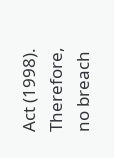Act (1998). Therefore, no breach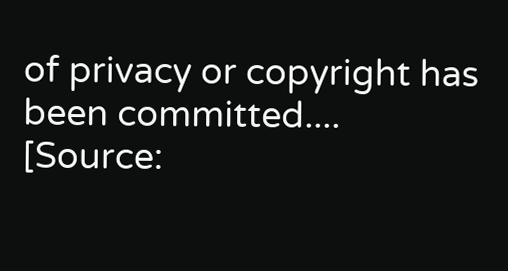of privacy or copyright has been committed....
[Source: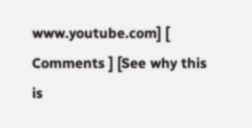www.youtube.com] [ Comments ] [See why this is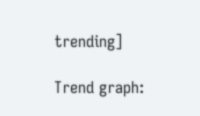trending]

Trend graph: